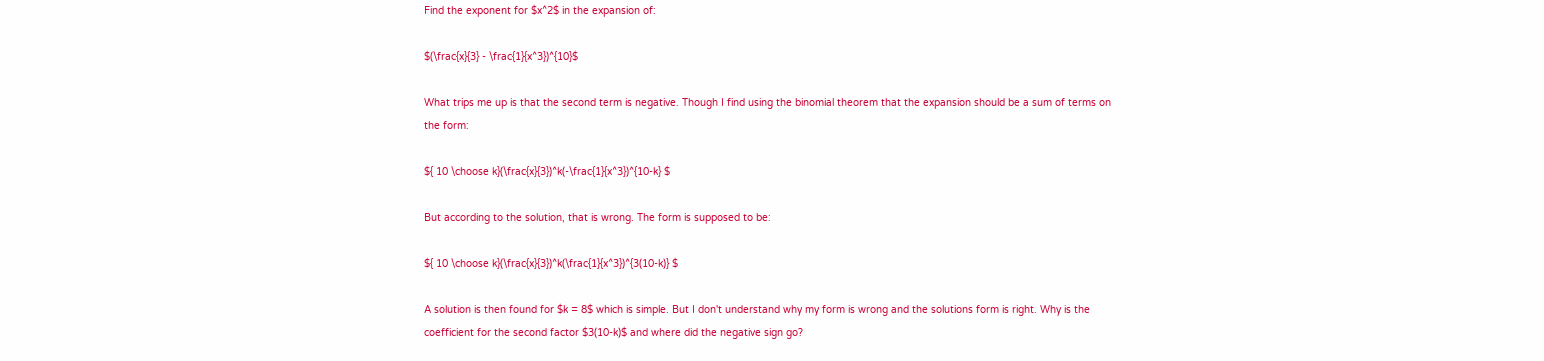Find the exponent for $x^2$ in the expansion of:

$(\frac{x}{3} - \frac{1}{x^3})^{10}$

What trips me up is that the second term is negative. Though I find using the binomial theorem that the expansion should be a sum of terms on the form:

${ 10 \choose k}(\frac{x}{3})^k(-\frac{1}{x^3})^{10-k} $

But according to the solution, that is wrong. The form is supposed to be:

${ 10 \choose k}(\frac{x}{3})^k(\frac{1}{x^3})^{3(10-k)} $

A solution is then found for $k = 8$ which is simple. But I don't understand why my form is wrong and the solutions form is right. Why is the coefficient for the second factor $3(10-k)$ and where did the negative sign go?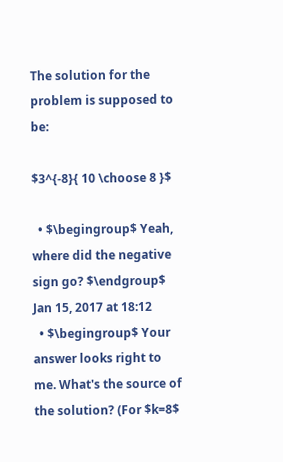The solution for the problem is supposed to be:

$3^{-8}{ 10 \choose 8 }$

  • $\begingroup$ Yeah, where did the negative sign go? $\endgroup$ Jan 15, 2017 at 18:12
  • $\begingroup$ Your answer looks right to me. What's the source of the solution? (For $k=8$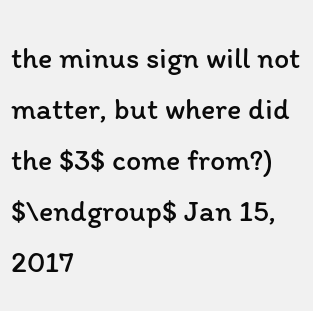the minus sign will not matter, but where did the $3$ come from?) $\endgroup$ Jan 15, 2017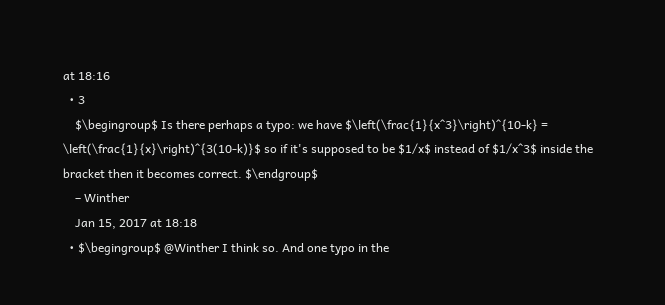at 18:16
  • 3
    $\begingroup$ Is there perhaps a typo: we have $\left(\frac{1}{x^3}\right)^{10-k} = \left(\frac{1}{x}\right)^{3(10-k)}$ so if it's supposed to be $1/x$ instead of $1/x^3$ inside the bracket then it becomes correct. $\endgroup$
    – Winther
    Jan 15, 2017 at 18:18
  • $\begingroup$ @Winther I think so. And one typo in the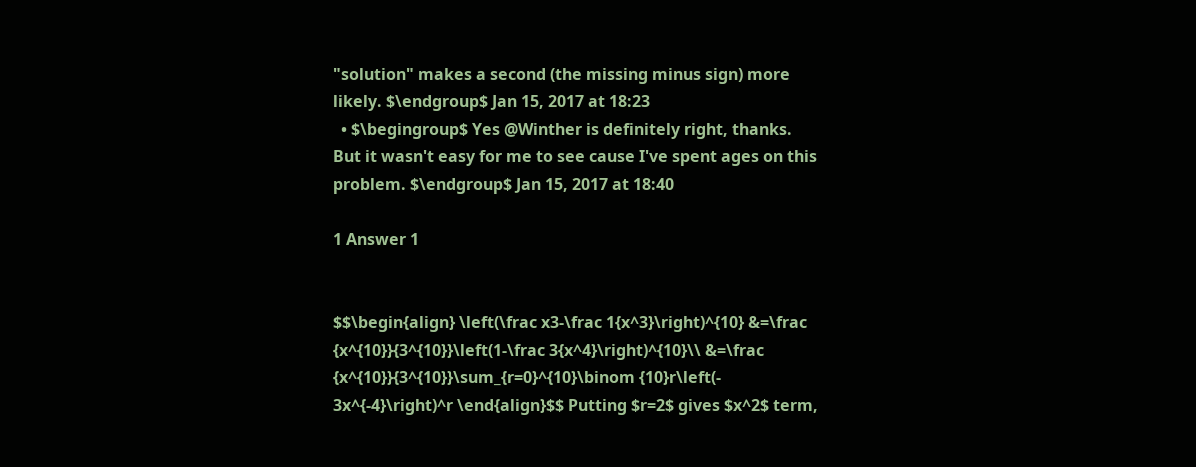"solution" makes a second (the missing minus sign) more likely. $\endgroup$ Jan 15, 2017 at 18:23
  • $\begingroup$ Yes @Winther is definitely right, thanks. But it wasn't easy for me to see cause I've spent ages on this problem. $\endgroup$ Jan 15, 2017 at 18:40

1 Answer 1


$$\begin{align} \left(\frac x3-\frac 1{x^3}\right)^{10} &=\frac {x^{10}}{3^{10}}\left(1-\frac 3{x^4}\right)^{10}\\ &=\frac {x^{10}}{3^{10}}\sum_{r=0}^{10}\binom {10}r\left(- 3x^{-4}\right)^r \end{align}$$ Putting $r=2$ gives $x^2$ term,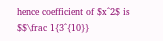hence coefficient of $x^2$ is $$\frac 1{3^{10}}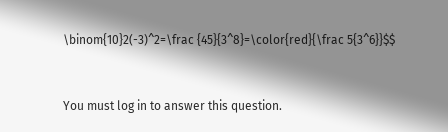\binom{10}2(-3)^2=\frac {45}{3^8}=\color{red}{\frac 5{3^6}}$$


You must log in to answer this question.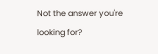Not the answer you're looking for?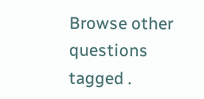Browse other questions tagged .